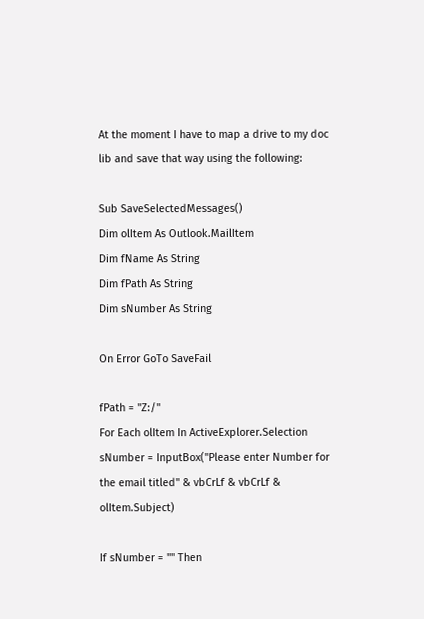At the moment I have to map a drive to my doc lib and save that way using the following:

Sub SaveSelectedMessages()
Dim olItem As Outlook.MailItem
Dim fName As String
Dim fPath As String
Dim sNumber As String

On Error GoTo SaveFail

fPath = "Z:/"
For Each olItem In ActiveExplorer.Selection
sNumber = InputBox("Please enter Number for the email titled" & vbCrLf & vbCrLf & olItem.Subject)

If sNumber = "" Then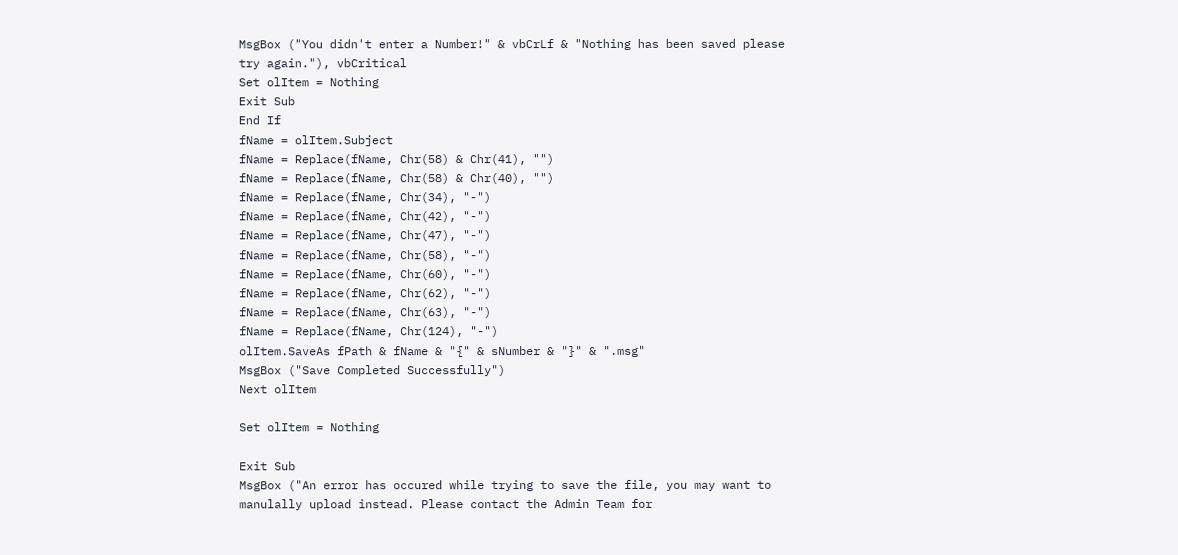MsgBox ("You didn't enter a Number!" & vbCrLf & "Nothing has been saved please try again."), vbCritical
Set olItem = Nothing
Exit Sub
End If
fName = olItem.Subject
fName = Replace(fName, Chr(58) & Chr(41), "")
fName = Replace(fName, Chr(58) & Chr(40), "")
fName = Replace(fName, Chr(34), "-")
fName = Replace(fName, Chr(42), "-")
fName = Replace(fName, Chr(47), "-")
fName = Replace(fName, Chr(58), "-")
fName = Replace(fName, Chr(60), "-")
fName = Replace(fName, Chr(62), "-")
fName = Replace(fName, Chr(63), "-")
fName = Replace(fName, Chr(124), "-")
olItem.SaveAs fPath & fName & "{" & sNumber & "}" & ".msg"
MsgBox ("Save Completed Successfully")
Next olItem

Set olItem = Nothing

Exit Sub
MsgBox ("An error has occured while trying to save the file, you may want to manulally upload instead. Please contact the Admin Team for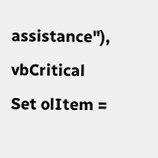assistance"), vbCritical
Set olItem =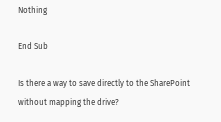Nothing

End Sub

Is there a way to save directly to the SharePoint without mapping the drive?